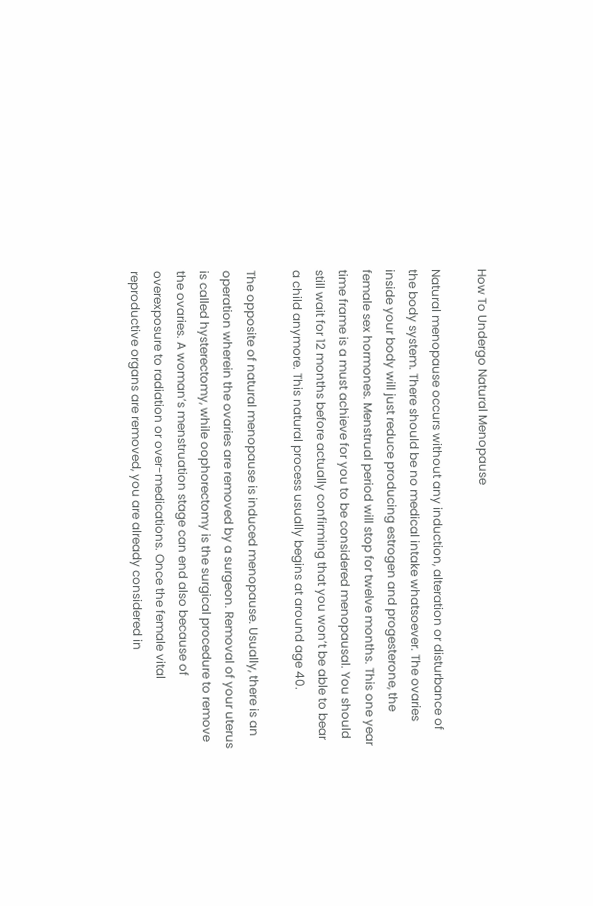How To Undergo Natural Menopause

Natural menopause occurs without any induction, alteration or disturbance of the body system. There should be no medical intake whatsoever. The ovaries inside your body will just reduce producing estrogen and progesterone, the female sex hormones. Menstrual period will stop for twelve months. This one year time frame is a must achieve for you to be considered menopausal. You should still wait for 12 months before actually confirming that you won’t be able to bear a child anymore. This natural process usually begins at around age 40.

The opposite of natural menopause is induced menopause. Usually, there is an operation wherein the ovaries are removed by a surgeon. Removal of your uterus is called hysterectomy, while oophorectomy is the surgical procedure to remove the ovaries. A woman’s menstruation stage can end also because of overexposure to radiation or over-medications. Once the female vital reproductive organs are removed, you are already considered in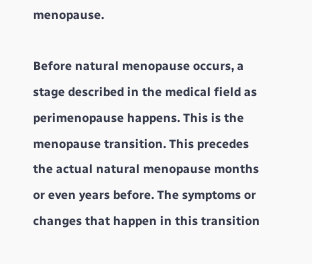menopause.

Before natural menopause occurs, a stage described in the medical field as perimenopause happens. This is the menopause transition. This precedes the actual natural menopause months or even years before. The symptoms or changes that happen in this transition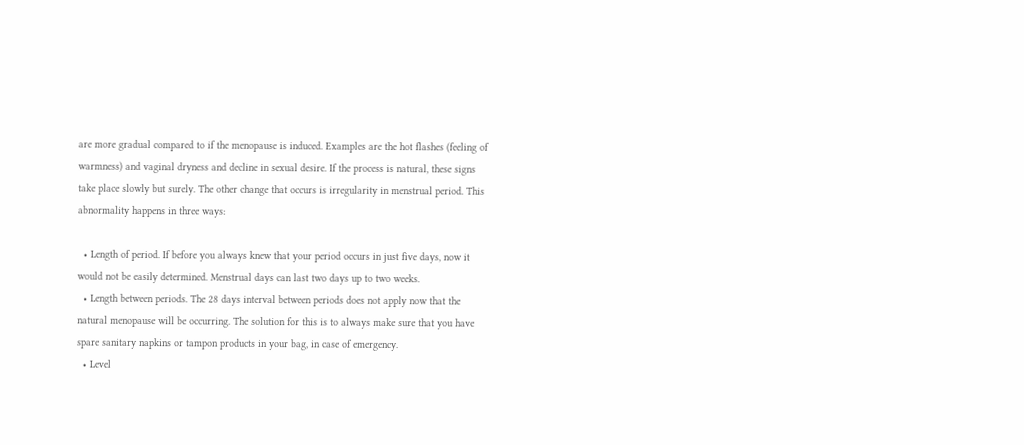are more gradual compared to if the menopause is induced. Examples are the hot flashes (feeling of warmness) and vaginal dryness and decline in sexual desire. If the process is natural, these signs take place slowly but surely. The other change that occurs is irregularity in menstrual period. This abnormality happens in three ways:

  • Length of period. If before you always knew that your period occurs in just five days, now it would not be easily determined. Menstrual days can last two days up to two weeks.
  • Length between periods. The 28 days interval between periods does not apply now that the natural menopause will be occurring. The solution for this is to always make sure that you have spare sanitary napkins or tampon products in your bag, in case of emergency.
  • Level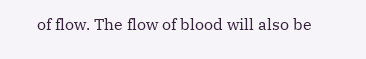of flow. The flow of blood will also be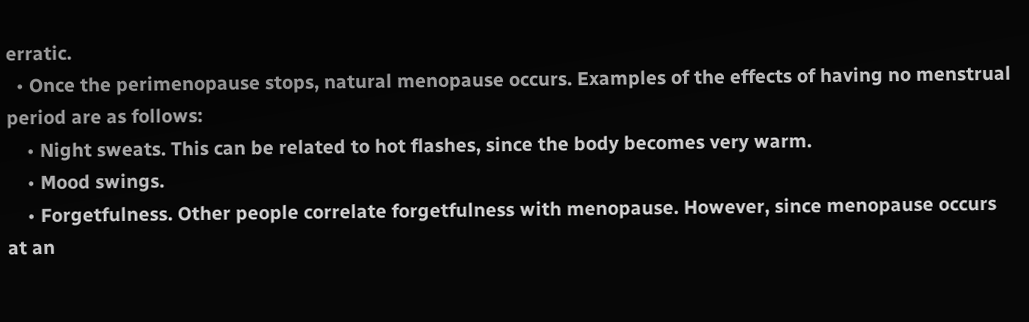erratic.
  • Once the perimenopause stops, natural menopause occurs. Examples of the effects of having no menstrual period are as follows:
    • Night sweats. This can be related to hot flashes, since the body becomes very warm.
    • Mood swings.
    • Forgetfulness. Other people correlate forgetfulness with menopause. However, since menopause occurs at an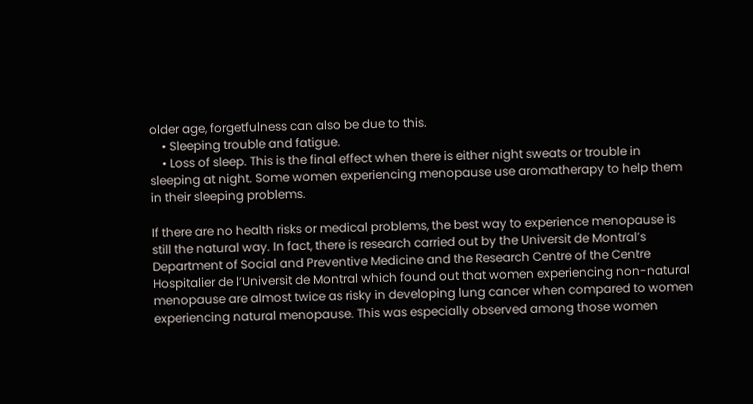older age, forgetfulness can also be due to this.
    • Sleeping trouble and fatigue.
    • Loss of sleep. This is the final effect when there is either night sweats or trouble in sleeping at night. Some women experiencing menopause use aromatherapy to help them in their sleeping problems.

If there are no health risks or medical problems, the best way to experience menopause is still the natural way. In fact, there is research carried out by the Universit de Montral’s Department of Social and Preventive Medicine and the Research Centre of the Centre Hospitalier de l’Universit de Montral which found out that women experiencing non-natural menopause are almost twice as risky in developing lung cancer when compared to women experiencing natural menopause. This was especially observed among those women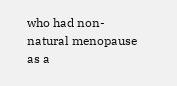who had non-natural menopause as a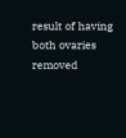result of having both ovaries removed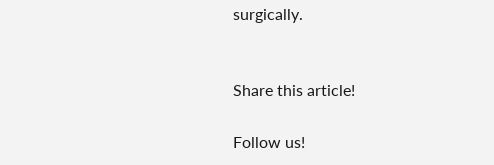surgically.


Share this article!

Follow us!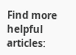Find more helpful articles: